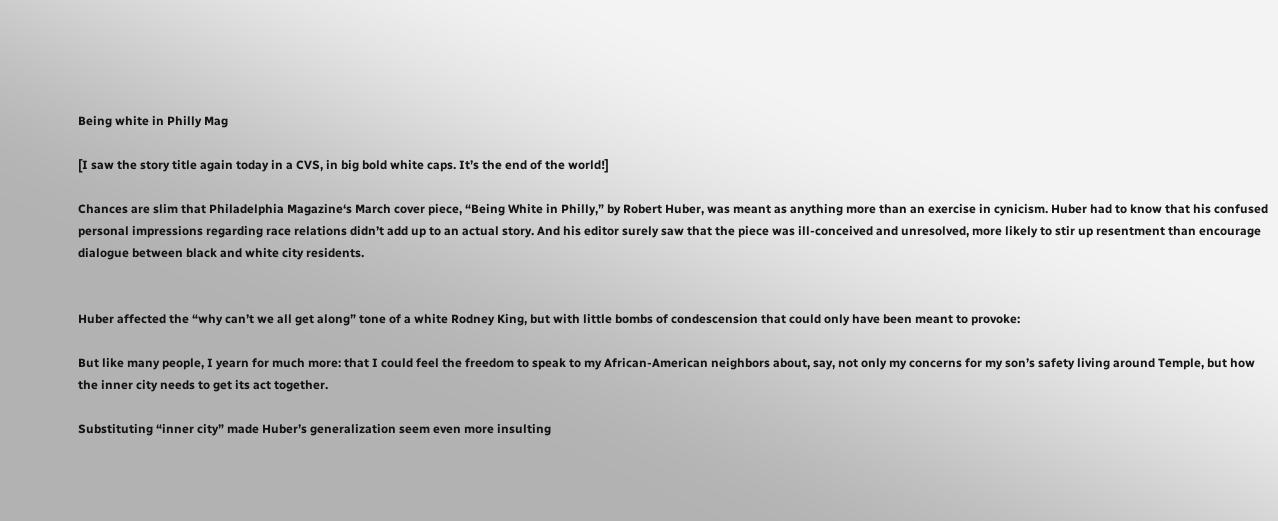Being white in Philly Mag

[I saw the story title again today in a CVS, in big bold white caps. It’s the end of the world!]

Chances are slim that Philadelphia Magazine‘s March cover piece, “Being White in Philly,” by Robert Huber, was meant as anything more than an exercise in cynicism. Huber had to know that his confused personal impressions regarding race relations didn’t add up to an actual story. And his editor surely saw that the piece was ill-conceived and unresolved, more likely to stir up resentment than encourage dialogue between black and white city residents.


Huber affected the “why can’t we all get along” tone of a white Rodney King, but with little bombs of condescension that could only have been meant to provoke:

But like many people, I yearn for much more: that I could feel the freedom to speak to my African-American neighbors about, say, not only my concerns for my son’s safety living around Temple, but how the inner city needs to get its act together.

Substituting “inner city” made Huber’s generalization seem even more insulting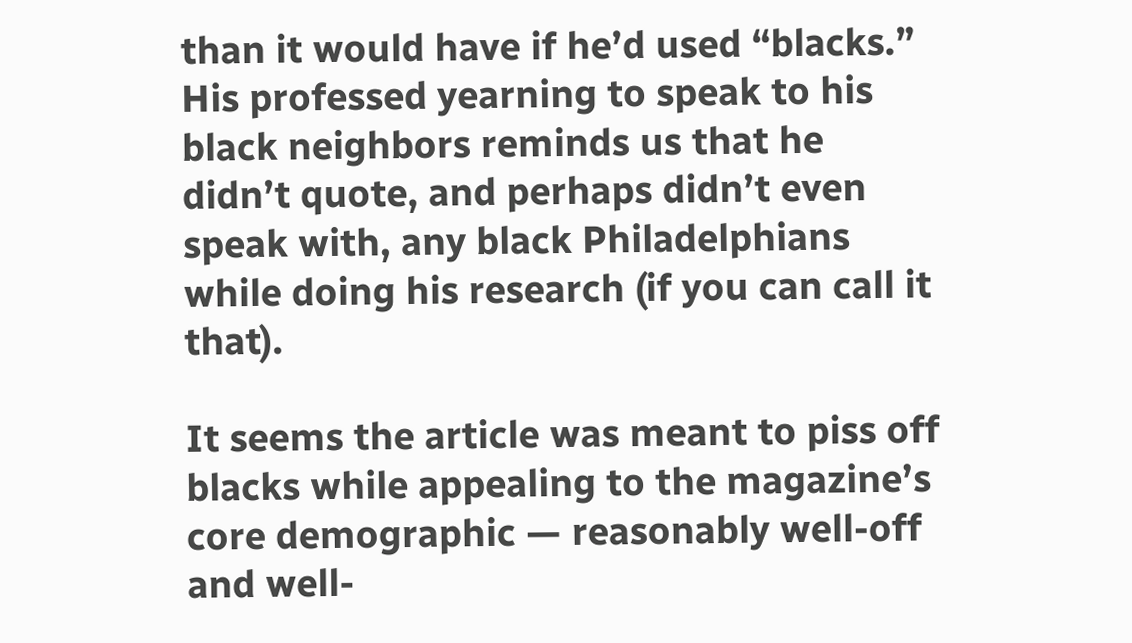than it would have if he’d used “blacks.” His professed yearning to speak to his black neighbors reminds us that he didn’t quote, and perhaps didn’t even speak with, any black Philadelphians while doing his research (if you can call it that).

It seems the article was meant to piss off blacks while appealing to the magazine’s core demographic — reasonably well-off and well-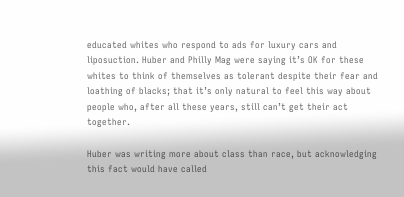educated whites who respond to ads for luxury cars and liposuction. Huber and Philly Mag were saying it’s OK for these whites to think of themselves as tolerant despite their fear and loathing of blacks; that it’s only natural to feel this way about people who, after all these years, still can’t get their act together.

Huber was writing more about class than race, but acknowledging this fact would have called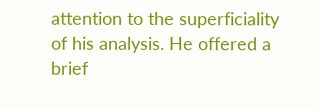attention to the superficiality of his analysis. He offered a brief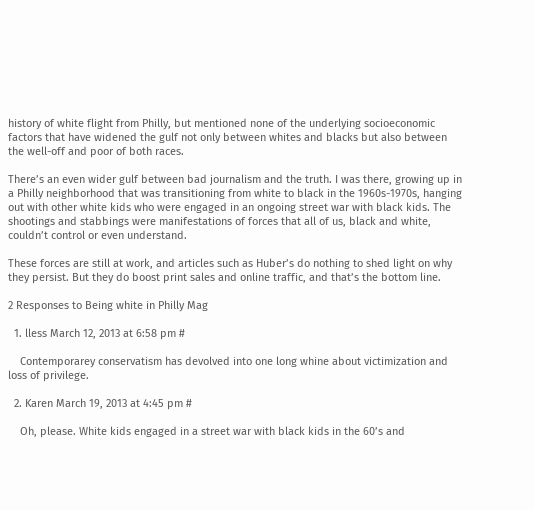history of white flight from Philly, but mentioned none of the underlying socioeconomic factors that have widened the gulf not only between whites and blacks but also between the well-off and poor of both races.

There’s an even wider gulf between bad journalism and the truth. I was there, growing up in a Philly neighborhood that was transitioning from white to black in the 1960s-1970s, hanging out with other white kids who were engaged in an ongoing street war with black kids. The shootings and stabbings were manifestations of forces that all of us, black and white, couldn’t control or even understand.

These forces are still at work, and articles such as Huber’s do nothing to shed light on why they persist. But they do boost print sales and online traffic, and that’s the bottom line.

2 Responses to Being white in Philly Mag

  1. lless March 12, 2013 at 6:58 pm #

    Contemporarey conservatism has devolved into one long whine about victimization and loss of privilege.

  2. Karen March 19, 2013 at 4:45 pm #

    Oh, please. White kids engaged in a street war with black kids in the 60’s and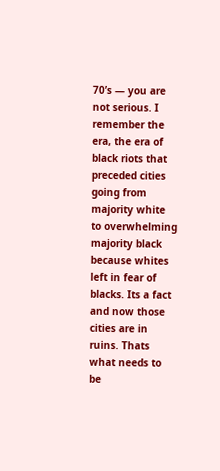70’s — you are not serious. I remember the era, the era of black riots that preceded cities going from majority white to overwhelming majority black because whites left in fear of blacks. Its a fact and now those cities are in ruins. Thats what needs to be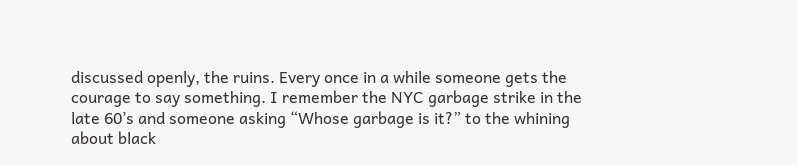discussed openly, the ruins. Every once in a while someone gets the courage to say something. I remember the NYC garbage strike in the late 60’s and someone asking “Whose garbage is it?” to the whining about black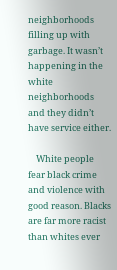neighborhoods filling up with garbage. It wasn’t happening in the white neighborhoods and they didn’t have service either.

    White people fear black crime and violence with good reason. Blacks are far more racist than whites ever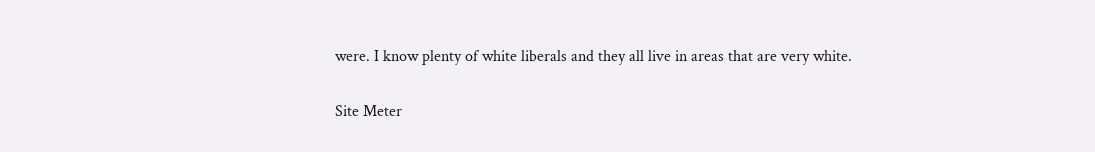were. I know plenty of white liberals and they all live in areas that are very white.

Site Meter